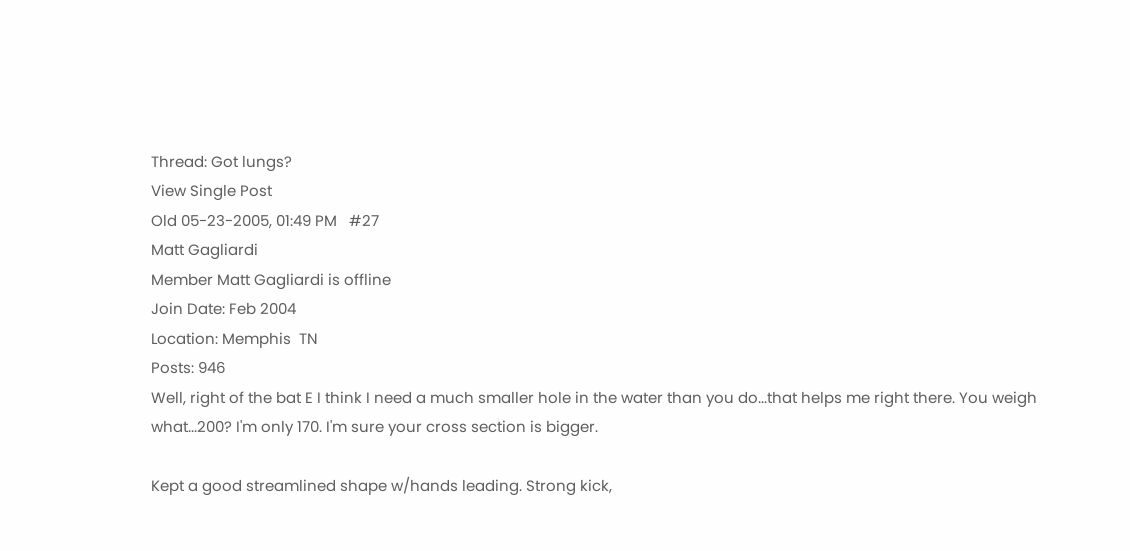Thread: Got lungs?
View Single Post
Old 05-23-2005, 01:49 PM   #27
Matt Gagliardi
Member Matt Gagliardi is offline
Join Date: Feb 2004
Location: Memphis  TN
Posts: 946
Well, right of the bat E I think I need a much smaller hole in the water than you do...that helps me right there. You weigh what...200? I'm only 170. I'm sure your cross section is bigger.

Kept a good streamlined shape w/hands leading. Strong kick,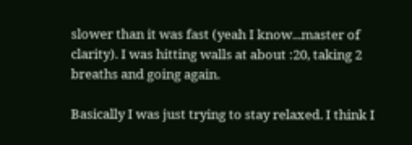slower than it was fast (yeah I know...master of clarity). I was hitting walls at about :20, taking 2 breaths and going again.

Basically I was just trying to stay relaxed. I think I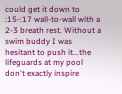could get it down to :15-:17 wall-to-wall with a 2-3 breath rest. Without a swim buddy I was hesitant to push it...the lifeguards at my pool don't exactly inspire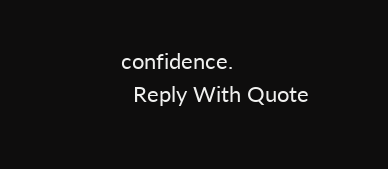confidence.
  Reply With Quote